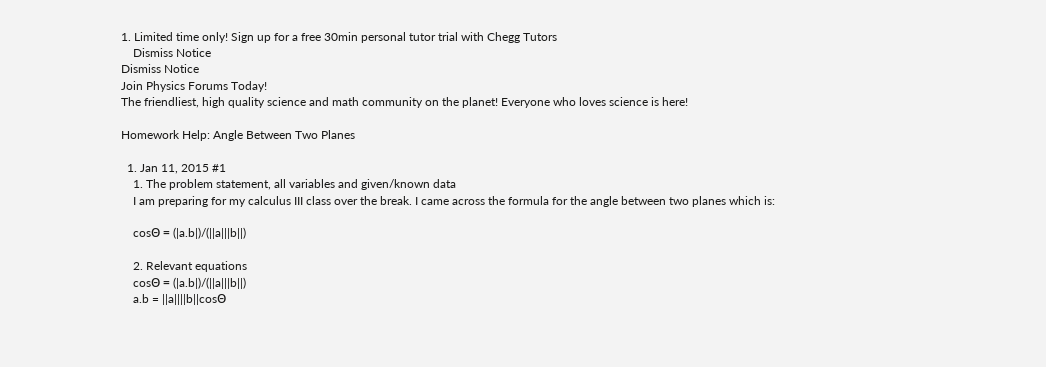1. Limited time only! Sign up for a free 30min personal tutor trial with Chegg Tutors
    Dismiss Notice
Dismiss Notice
Join Physics Forums Today!
The friendliest, high quality science and math community on the planet! Everyone who loves science is here!

Homework Help: Angle Between Two Planes

  1. Jan 11, 2015 #1
    1. The problem statement, all variables and given/known data
    I am preparing for my calculus III class over the break. I came across the formula for the angle between two planes which is:

    cosΘ = (|a.b|)/(||a|||b||)

    2. Relevant equations
    cosΘ = (|a.b|)/(||a|||b||)
    a.b = ||a||||b||cosΘ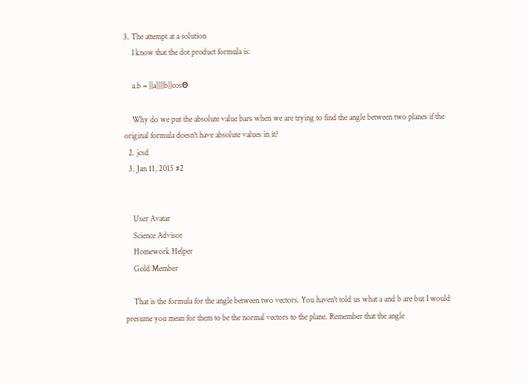3. The attempt at a solution
    I know that the dot product formula is:

    a.b = ||a||||b||cosΘ

    Why do we put the absolute value bars when we are trying to find the angle between two planes if the original formula doesn't have absolute values in it?
  2. jcsd
  3. Jan 11, 2015 #2


    User Avatar
    Science Advisor
    Homework Helper
    Gold Member

    That is the formula for the angle between two vectors. You haven't told us what a and b are but I would presume you mean for them to be the normal vectors to the plane. Remember that the angle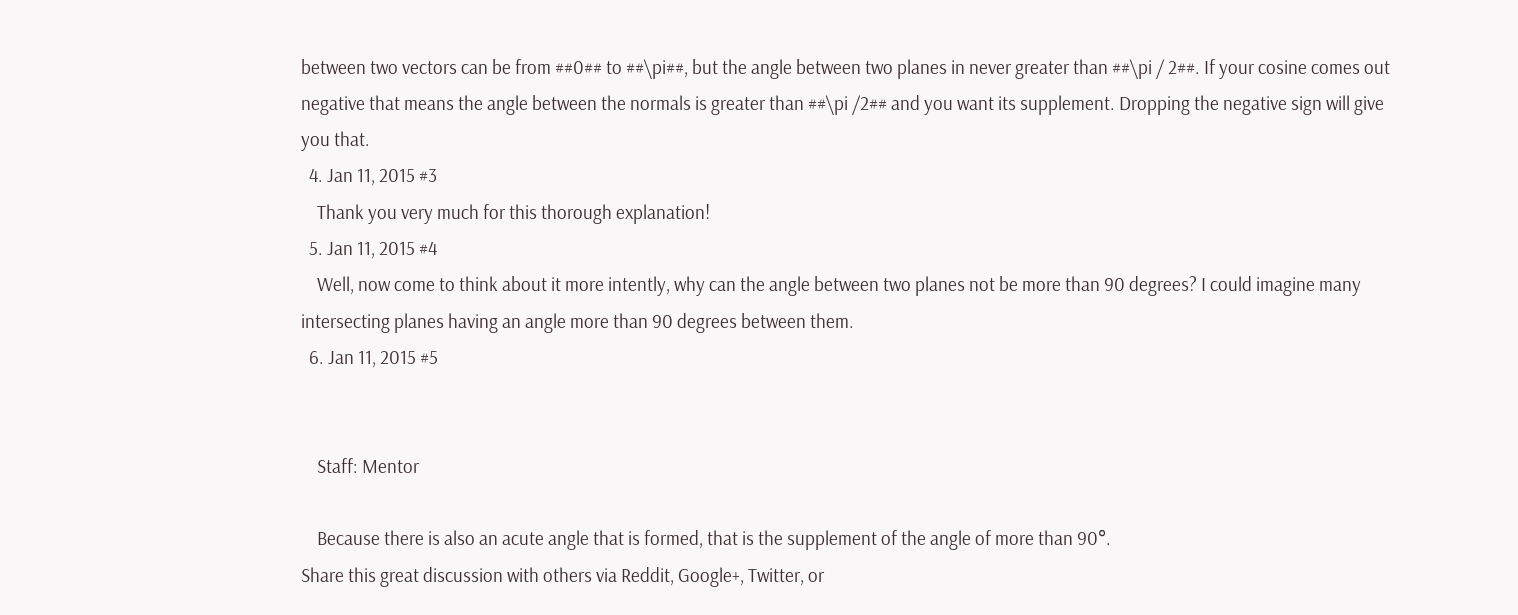between two vectors can be from ##0## to ##\pi##, but the angle between two planes in never greater than ##\pi / 2##. If your cosine comes out negative that means the angle between the normals is greater than ##\pi /2## and you want its supplement. Dropping the negative sign will give you that.
  4. Jan 11, 2015 #3
    Thank you very much for this thorough explanation!
  5. Jan 11, 2015 #4
    Well, now come to think about it more intently, why can the angle between two planes not be more than 90 degrees? I could imagine many intersecting planes having an angle more than 90 degrees between them.
  6. Jan 11, 2015 #5


    Staff: Mentor

    Because there is also an acute angle that is formed, that is the supplement of the angle of more than 90°.
Share this great discussion with others via Reddit, Google+, Twitter, or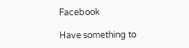Facebook

Have something to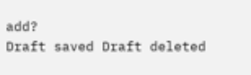add?
Draft saved Draft deleted